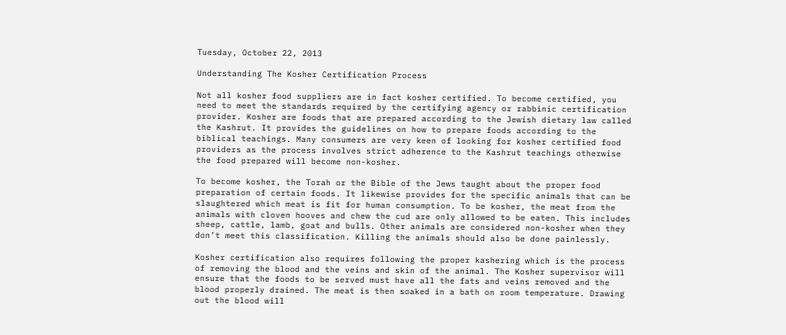Tuesday, October 22, 2013

Understanding The Kosher Certification Process

Not all kosher food suppliers are in fact kosher certified. To become certified, you need to meet the standards required by the certifying agency or rabbinic certification provider. Kosher are foods that are prepared according to the Jewish dietary law called the Kashrut. It provides the guidelines on how to prepare foods according to the biblical teachings. Many consumers are very keen of looking for kosher certified food providers as the process involves strict adherence to the Kashrut teachings otherwise the food prepared will become non-kosher.

To become kosher, the Torah or the Bible of the Jews taught about the proper food preparation of certain foods. It likewise provides for the specific animals that can be slaughtered which meat is fit for human consumption. To be kosher, the meat from the animals with cloven hooves and chew the cud are only allowed to be eaten. This includes sheep, cattle, lamb, goat and bulls. Other animals are considered non-kosher when they don’t meet this classification. Killing the animals should also be done painlessly.

Kosher certification also requires following the proper kashering which is the process of removing the blood and the veins and skin of the animal. The Kosher supervisor will ensure that the foods to be served must have all the fats and veins removed and the blood properly drained. The meat is then soaked in a bath on room temperature. Drawing out the blood will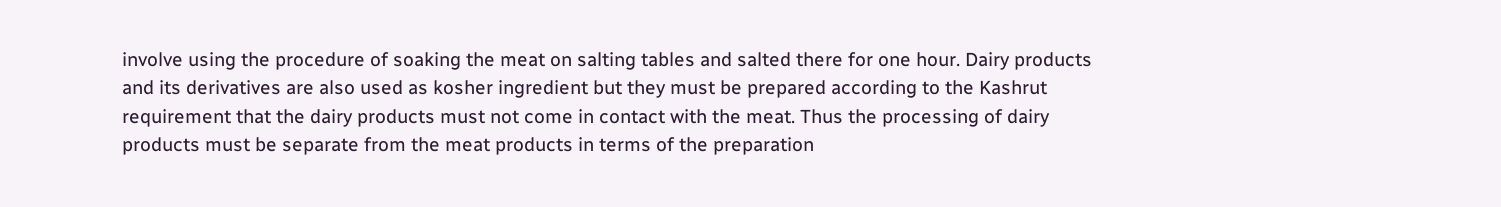involve using the procedure of soaking the meat on salting tables and salted there for one hour. Dairy products and its derivatives are also used as kosher ingredient but they must be prepared according to the Kashrut requirement that the dairy products must not come in contact with the meat. Thus the processing of dairy products must be separate from the meat products in terms of the preparation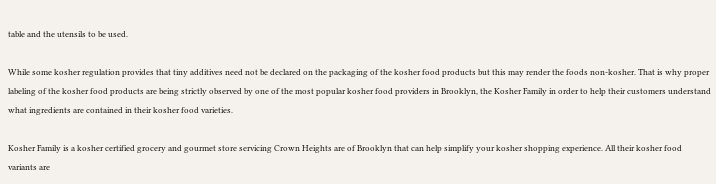table and the utensils to be used.

While some kosher regulation provides that tiny additives need not be declared on the packaging of the kosher food products but this may render the foods non-kosher. That is why proper labeling of the kosher food products are being strictly observed by one of the most popular kosher food providers in Brooklyn, the Kosher Family in order to help their customers understand what ingredients are contained in their kosher food varieties.

Kosher Family is a kosher certified grocery and gourmet store servicing Crown Heights are of Brooklyn that can help simplify your kosher shopping experience. All their kosher food variants are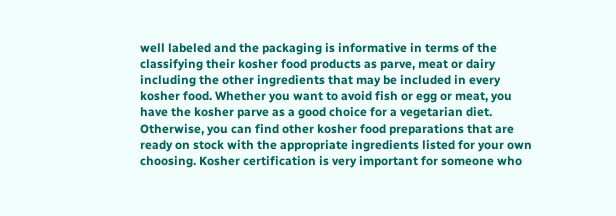well labeled and the packaging is informative in terms of the classifying their kosher food products as parve, meat or dairy including the other ingredients that may be included in every kosher food. Whether you want to avoid fish or egg or meat, you have the kosher parve as a good choice for a vegetarian diet. Otherwise, you can find other kosher food preparations that are ready on stock with the appropriate ingredients listed for your own choosing. Kosher certification is very important for someone who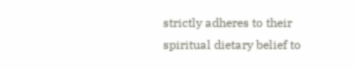strictly adheres to their spiritual dietary belief to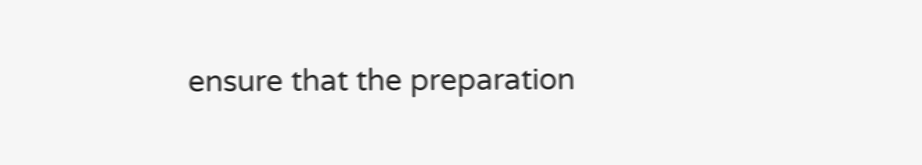ensure that the preparation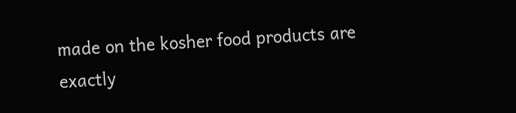made on the kosher food products are exactly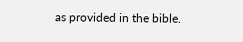as provided in the bible.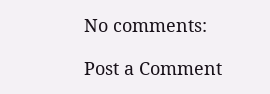No comments:

Post a Comment